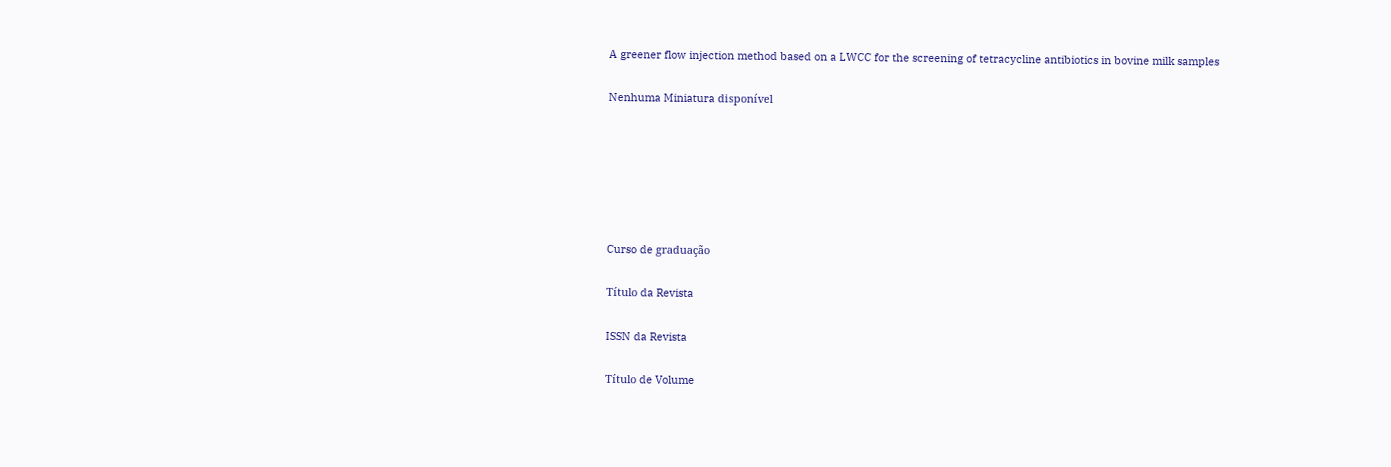A greener flow injection method based on a LWCC for the screening of tetracycline antibiotics in bovine milk samples

Nenhuma Miniatura disponível






Curso de graduação

Título da Revista

ISSN da Revista

Título de Volume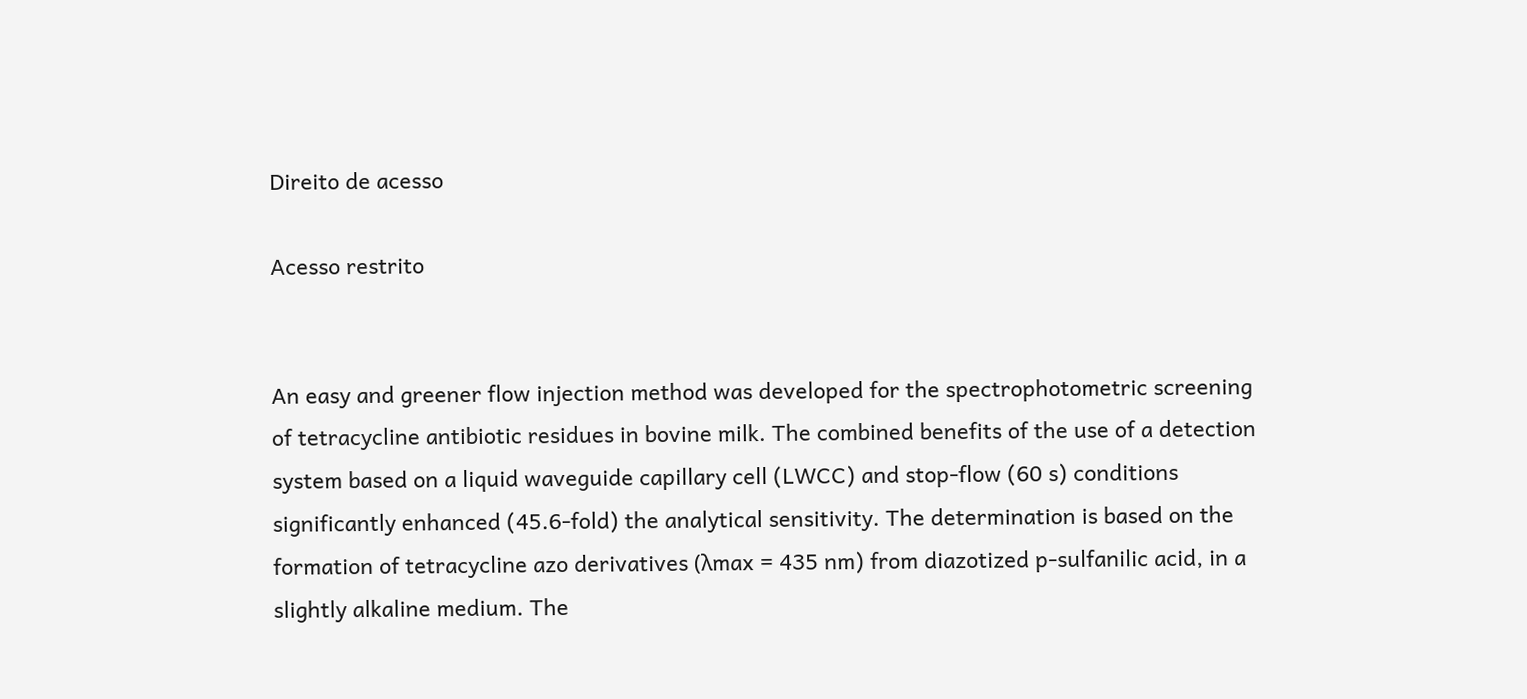Direito de acesso

Acesso restrito


An easy and greener flow injection method was developed for the spectrophotometric screening of tetracycline antibiotic residues in bovine milk. The combined benefits of the use of a detection system based on a liquid waveguide capillary cell (LWCC) and stop-flow (60 s) conditions significantly enhanced (45.6-fold) the analytical sensitivity. The determination is based on the formation of tetracycline azo derivatives (λmax = 435 nm) from diazotized p-sulfanilic acid, in a slightly alkaline medium. The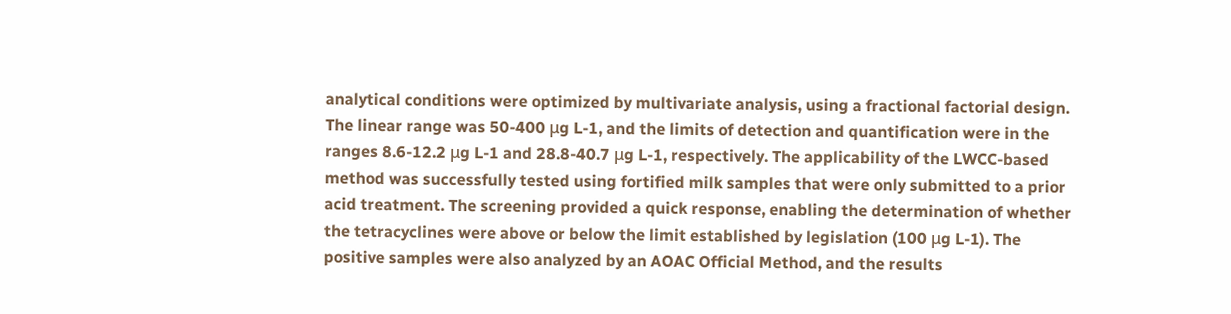analytical conditions were optimized by multivariate analysis, using a fractional factorial design. The linear range was 50-400 μg L-1, and the limits of detection and quantification were in the ranges 8.6-12.2 μg L-1 and 28.8-40.7 μg L-1, respectively. The applicability of the LWCC-based method was successfully tested using fortified milk samples that were only submitted to a prior acid treatment. The screening provided a quick response, enabling the determination of whether the tetracyclines were above or below the limit established by legislation (100 μg L-1). The positive samples were also analyzed by an AOAC Official Method, and the results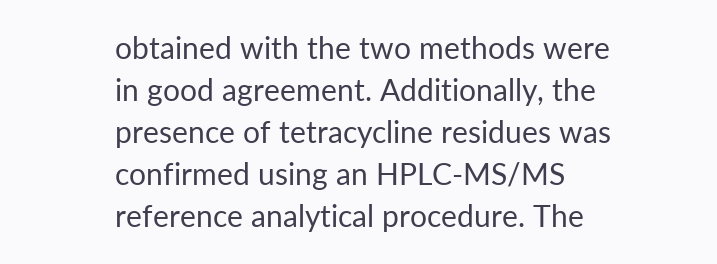obtained with the two methods were in good agreement. Additionally, the presence of tetracycline residues was confirmed using an HPLC-MS/MS reference analytical procedure. The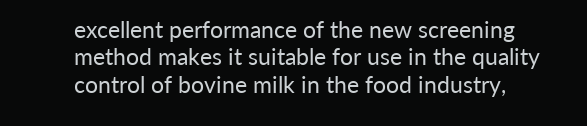excellent performance of the new screening method makes it suitable for use in the quality control of bovine milk in the food industry,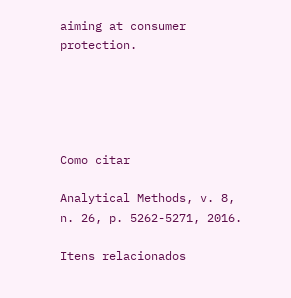aiming at consumer protection.





Como citar

Analytical Methods, v. 8, n. 26, p. 5262-5271, 2016.

Itens relacionados